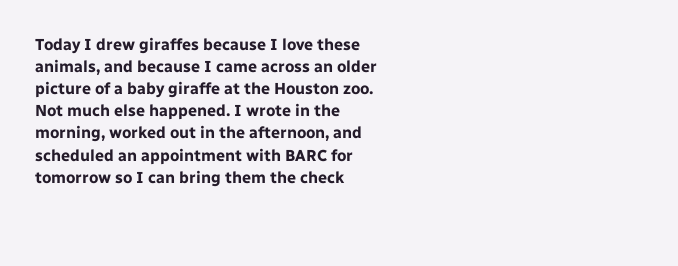Today I drew giraffes because I love these animals, and because I came across an older picture of a baby giraffe at the Houston zoo. Not much else happened. I wrote in the morning, worked out in the afternoon, and scheduled an appointment with BARC for tomorrow so I can bring them the check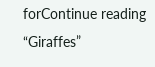forContinue reading “Giraffes”